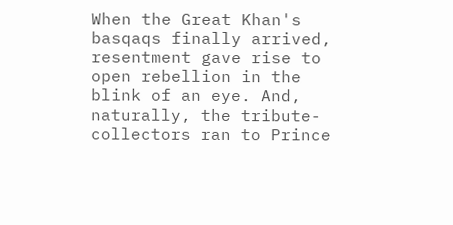When the Great Khan's basqaqs finally arrived, resentment gave rise to open rebellion in the blink of an eye. And, naturally, the tribute-collectors ran to Prince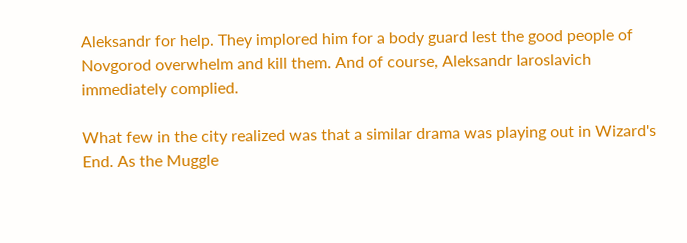Aleksandr for help. They implored him for a body guard lest the good people of Novgorod overwhelm and kill them. And of course, Aleksandr Iaroslavich immediately complied.

What few in the city realized was that a similar drama was playing out in Wizard's End. As the Muggle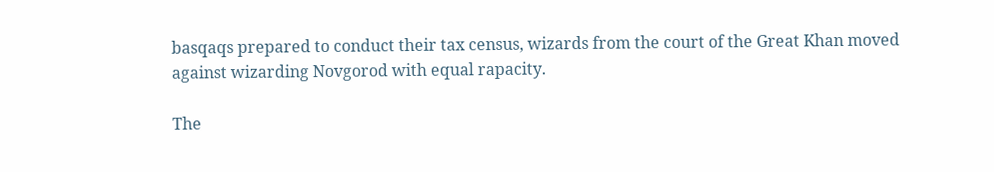basqaqs prepared to conduct their tax census, wizards from the court of the Great Khan moved against wizarding Novgorod with equal rapacity.

The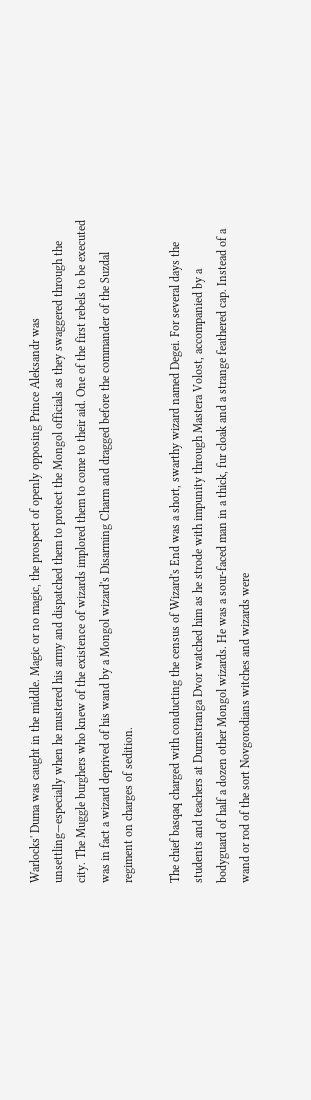Warlocks' Duma was caught in the middle. Magic or no magic, the prospect of openly opposing Prince Aleksandr was unsettling—especially when he mustered his army and dispatched them to protect the Mongol officials as they swaggered through the city. The Muggle burghers who knew of the existence of wizards implored them to come to their aid. One of the first rebels to be executed was in fact a wizard deprived of his wand by a Mongol wizard's Disarming Charm and dragged before the commander of the Suzdal regiment on charges of sedition.

The chief basqaq charged with conducting the census of Wizard's End was a short, swarthy wizard named Degei. For several days the students and teachers at Durmstranga Dvor watched him as he strode with impunity through Mastera Volost, accompanied by a bodyguard of half a dozen other Mongol wizards. He was a sour-faced man in a thick, fur cloak and a strange feathered cap. Instead of a wand or rod of the sort Novgorodians witches and wizards were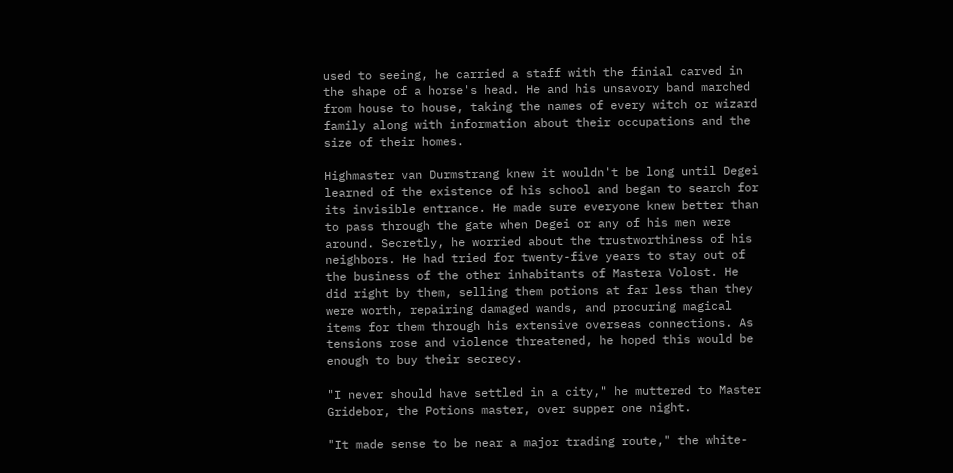used to seeing, he carried a staff with the finial carved in the shape of a horse's head. He and his unsavory band marched from house to house, taking the names of every witch or wizard family along with information about their occupations and the size of their homes.

Highmaster van Durmstrang knew it wouldn't be long until Degei learned of the existence of his school and began to search for its invisible entrance. He made sure everyone knew better than to pass through the gate when Degei or any of his men were around. Secretly, he worried about the trustworthiness of his neighbors. He had tried for twenty-five years to stay out of the business of the other inhabitants of Mastera Volost. He did right by them, selling them potions at far less than they were worth, repairing damaged wands, and procuring magical items for them through his extensive overseas connections. As tensions rose and violence threatened, he hoped this would be enough to buy their secrecy.

"I never should have settled in a city," he muttered to Master Gridebor, the Potions master, over supper one night.

"It made sense to be near a major trading route," the white-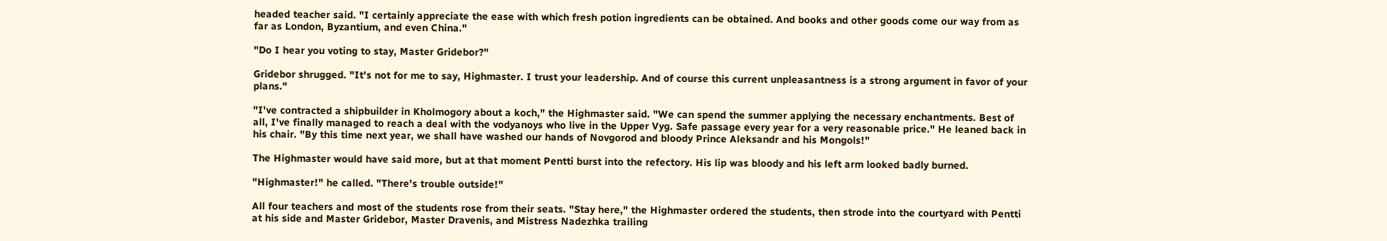headed teacher said. "I certainly appreciate the ease with which fresh potion ingredients can be obtained. And books and other goods come our way from as far as London, Byzantium, and even China."

"Do I hear you voting to stay, Master Gridebor?"

Gridebor shrugged. "It's not for me to say, Highmaster. I trust your leadership. And of course this current unpleasantness is a strong argument in favor of your plans."

"I've contracted a shipbuilder in Kholmogory about a koch," the Highmaster said. "We can spend the summer applying the necessary enchantments. Best of all, I've finally managed to reach a deal with the vodyanoys who live in the Upper Vyg. Safe passage every year for a very reasonable price." He leaned back in his chair. "By this time next year, we shall have washed our hands of Novgorod and bloody Prince Aleksandr and his Mongols!"

The Highmaster would have said more, but at that moment Pentti burst into the refectory. His lip was bloody and his left arm looked badly burned.

"Highmaster!" he called. "There's trouble outside!"

All four teachers and most of the students rose from their seats. "Stay here," the Highmaster ordered the students, then strode into the courtyard with Pentti at his side and Master Gridebor, Master Dravenis, and Mistress Nadezhka trailing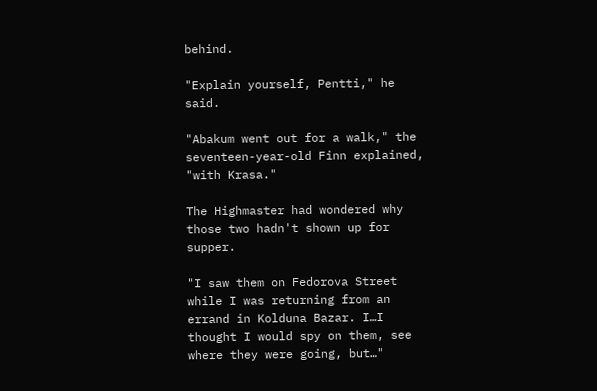behind.

"Explain yourself, Pentti," he said.

"Abakum went out for a walk," the seventeen-year-old Finn explained, "with Krasa."

The Highmaster had wondered why those two hadn't shown up for supper.

"I saw them on Fedorova Street while I was returning from an errand in Kolduna Bazar. I…I thought I would spy on them, see where they were going, but…"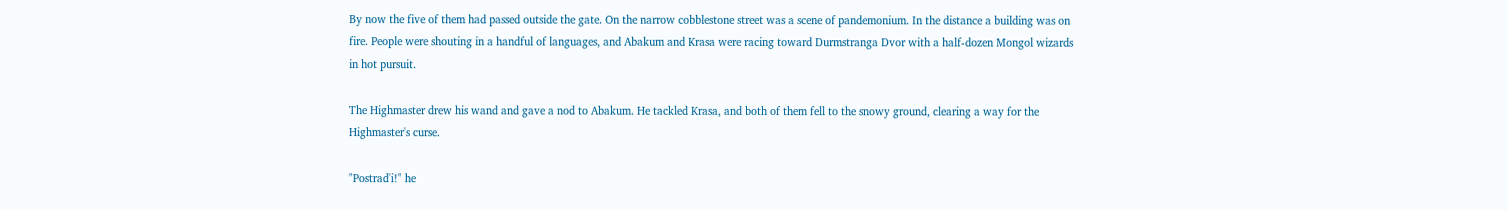By now the five of them had passed outside the gate. On the narrow cobblestone street was a scene of pandemonium. In the distance a building was on fire. People were shouting in a handful of languages, and Abakum and Krasa were racing toward Durmstranga Dvor with a half-dozen Mongol wizards in hot pursuit.

The Highmaster drew his wand and gave a nod to Abakum. He tackled Krasa, and both of them fell to the snowy ground, clearing a way for the Highmaster's curse.

"Postrad'i!" he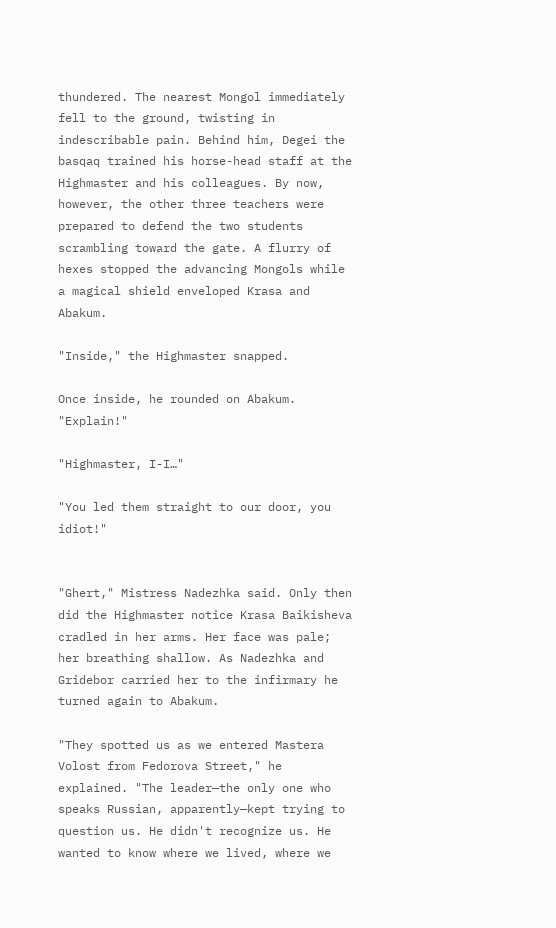thundered. The nearest Mongol immediately fell to the ground, twisting in indescribable pain. Behind him, Degei the basqaq trained his horse-head staff at the Highmaster and his colleagues. By now, however, the other three teachers were prepared to defend the two students scrambling toward the gate. A flurry of hexes stopped the advancing Mongols while a magical shield enveloped Krasa and Abakum.

"Inside," the Highmaster snapped.

Once inside, he rounded on Abakum. "Explain!"

"Highmaster, I-I…"

"You led them straight to our door, you idiot!"


"Ghert," Mistress Nadezhka said. Only then did the Highmaster notice Krasa Baikisheva cradled in her arms. Her face was pale; her breathing shallow. As Nadezhka and Gridebor carried her to the infirmary he turned again to Abakum.

"They spotted us as we entered Mastera Volost from Fedorova Street," he explained. "The leader—the only one who speaks Russian, apparently—kept trying to question us. He didn't recognize us. He wanted to know where we lived, where we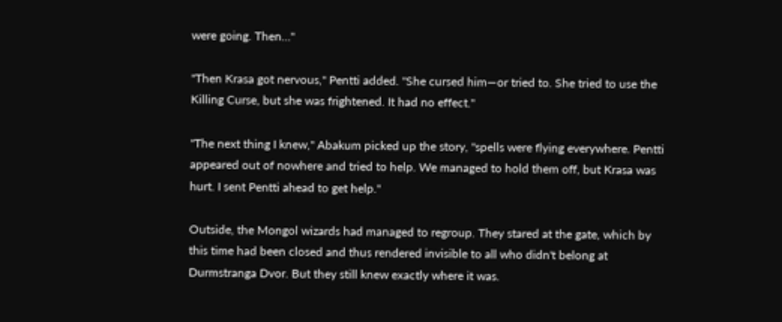were going. Then…"

"Then Krasa got nervous," Pentti added. "She cursed him—or tried to. She tried to use the Killing Curse, but she was frightened. It had no effect."

"The next thing I knew," Abakum picked up the story, "spells were flying everywhere. Pentti appeared out of nowhere and tried to help. We managed to hold them off, but Krasa was hurt. I sent Pentti ahead to get help."

Outside, the Mongol wizards had managed to regroup. They stared at the gate, which by this time had been closed and thus rendered invisible to all who didn't belong at Durmstranga Dvor. But they still knew exactly where it was.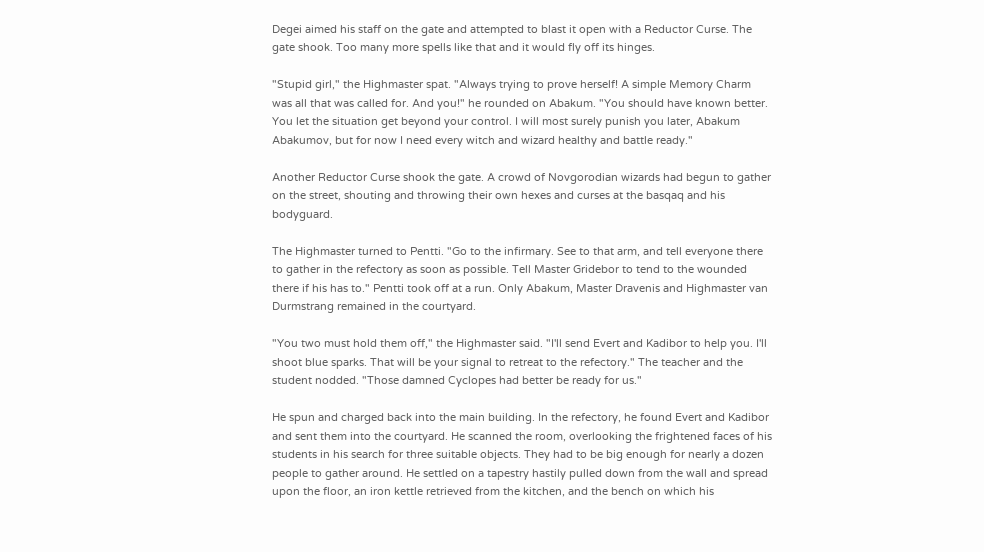Degei aimed his staff on the gate and attempted to blast it open with a Reductor Curse. The gate shook. Too many more spells like that and it would fly off its hinges.

"Stupid girl," the Highmaster spat. "Always trying to prove herself! A simple Memory Charm was all that was called for. And you!" he rounded on Abakum. "You should have known better. You let the situation get beyond your control. I will most surely punish you later, Abakum Abakumov, but for now I need every witch and wizard healthy and battle ready."

Another Reductor Curse shook the gate. A crowd of Novgorodian wizards had begun to gather on the street, shouting and throwing their own hexes and curses at the basqaq and his bodyguard.

The Highmaster turned to Pentti. "Go to the infirmary. See to that arm, and tell everyone there to gather in the refectory as soon as possible. Tell Master Gridebor to tend to the wounded there if his has to." Pentti took off at a run. Only Abakum, Master Dravenis and Highmaster van Durmstrang remained in the courtyard.

"You two must hold them off," the Highmaster said. "I'll send Evert and Kadibor to help you. I'll shoot blue sparks. That will be your signal to retreat to the refectory." The teacher and the student nodded. "Those damned Cyclopes had better be ready for us."

He spun and charged back into the main building. In the refectory, he found Evert and Kadibor and sent them into the courtyard. He scanned the room, overlooking the frightened faces of his students in his search for three suitable objects. They had to be big enough for nearly a dozen people to gather around. He settled on a tapestry hastily pulled down from the wall and spread upon the floor, an iron kettle retrieved from the kitchen, and the bench on which his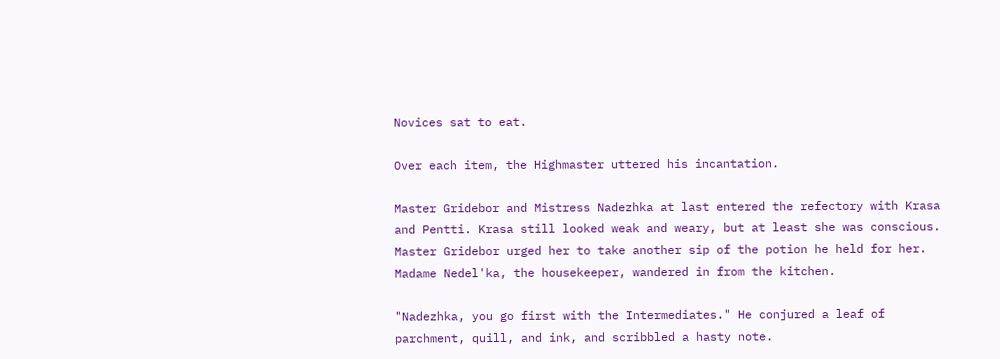Novices sat to eat.

Over each item, the Highmaster uttered his incantation.

Master Gridebor and Mistress Nadezhka at last entered the refectory with Krasa and Pentti. Krasa still looked weak and weary, but at least she was conscious. Master Gridebor urged her to take another sip of the potion he held for her. Madame Nedel'ka, the housekeeper, wandered in from the kitchen.

"Nadezhka, you go first with the Intermediates." He conjured a leaf of parchment, quill, and ink, and scribbled a hasty note.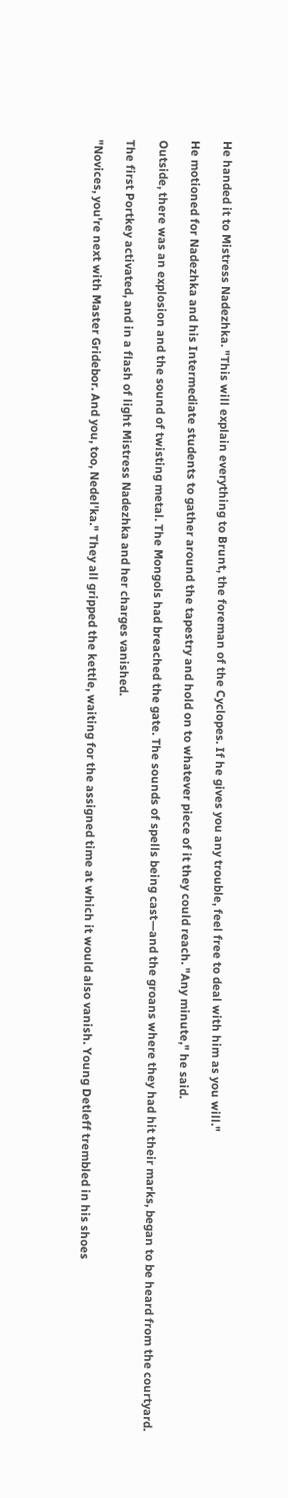He handed it to Mistress Nadezhka. "This will explain everything to Brunt, the foreman of the Cyclopes. If he gives you any trouble, feel free to deal with him as you will."

He motioned for Nadezhka and his Intermediate students to gather around the tapestry and hold on to whatever piece of it they could reach. "Any minute," he said.

Outside, there was an explosion and the sound of twisting metal. The Mongols had breached the gate. The sounds of spells being cast—and the groans where they had hit their marks, began to be heard from the courtyard.

The first Portkey activated, and in a flash of light Mistress Nadezhka and her charges vanished.

"Novices, you're next with Master Gridebor. And you, too, Nedel'ka." They all gripped the kettle, waiting for the assigned time at which it would also vanish. Young Detleff trembled in his shoes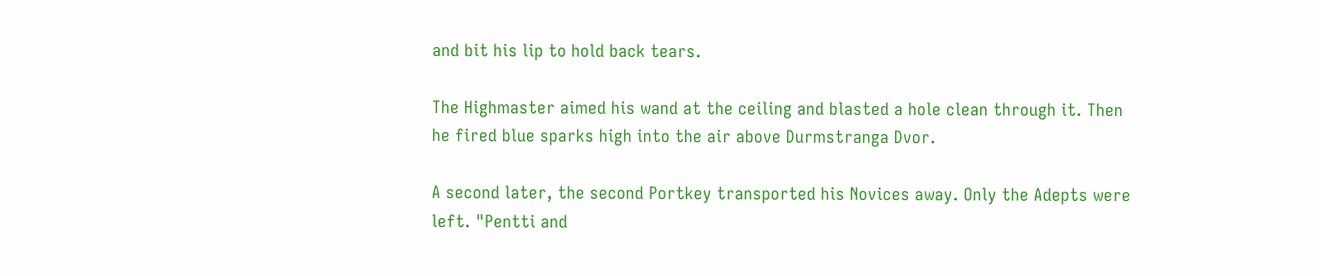and bit his lip to hold back tears.

The Highmaster aimed his wand at the ceiling and blasted a hole clean through it. Then he fired blue sparks high into the air above Durmstranga Dvor.

A second later, the second Portkey transported his Novices away. Only the Adepts were left. "Pentti and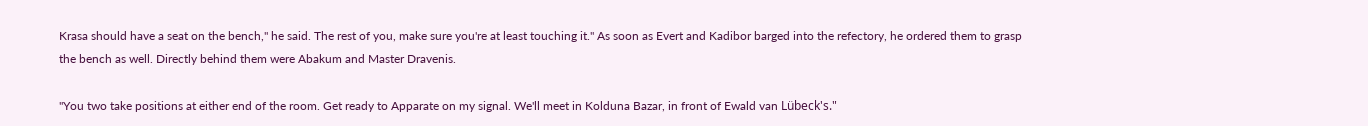Krasa should have a seat on the bench," he said. The rest of you, make sure you're at least touching it." As soon as Evert and Kadibor barged into the refectory, he ordered them to grasp the bench as well. Directly behind them were Abakum and Master Dravenis.

"You two take positions at either end of the room. Get ready to Apparate on my signal. We'll meet in Kolduna Bazar, in front of Ewald van Lübeck's."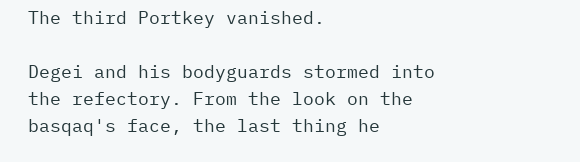The third Portkey vanished.

Degei and his bodyguards stormed into the refectory. From the look on the basqaq's face, the last thing he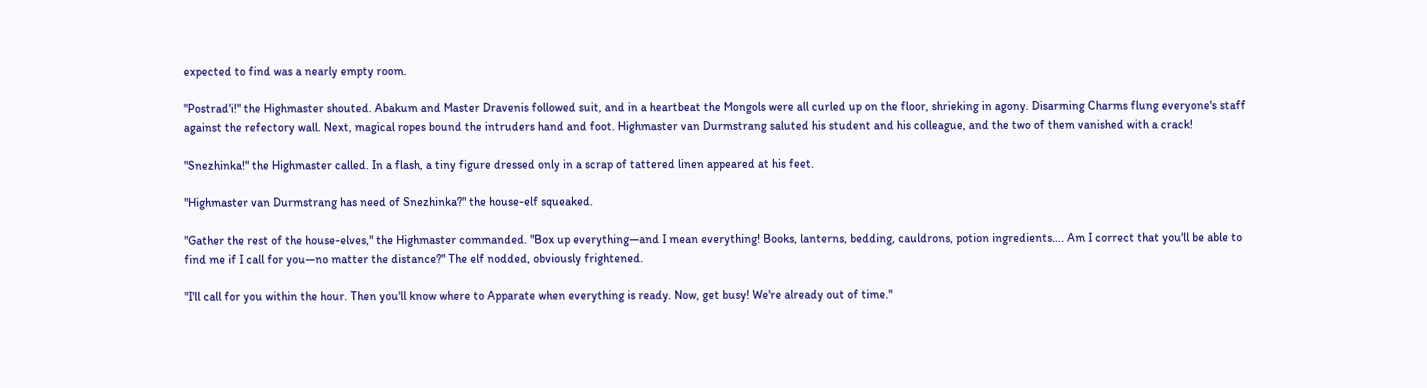expected to find was a nearly empty room.

"Postrad'i!" the Highmaster shouted. Abakum and Master Dravenis followed suit, and in a heartbeat the Mongols were all curled up on the floor, shrieking in agony. Disarming Charms flung everyone's staff against the refectory wall. Next, magical ropes bound the intruders hand and foot. Highmaster van Durmstrang saluted his student and his colleague, and the two of them vanished with a crack!

"Snezhinka!" the Highmaster called. In a flash, a tiny figure dressed only in a scrap of tattered linen appeared at his feet.

"Highmaster van Durmstrang has need of Snezhinka?" the house-elf squeaked.

"Gather the rest of the house-elves," the Highmaster commanded. "Box up everything—and I mean everything! Books, lanterns, bedding, cauldrons, potion ingredients…. Am I correct that you'll be able to find me if I call for you—no matter the distance?" The elf nodded, obviously frightened.

"I'll call for you within the hour. Then you'll know where to Apparate when everything is ready. Now, get busy! We're already out of time."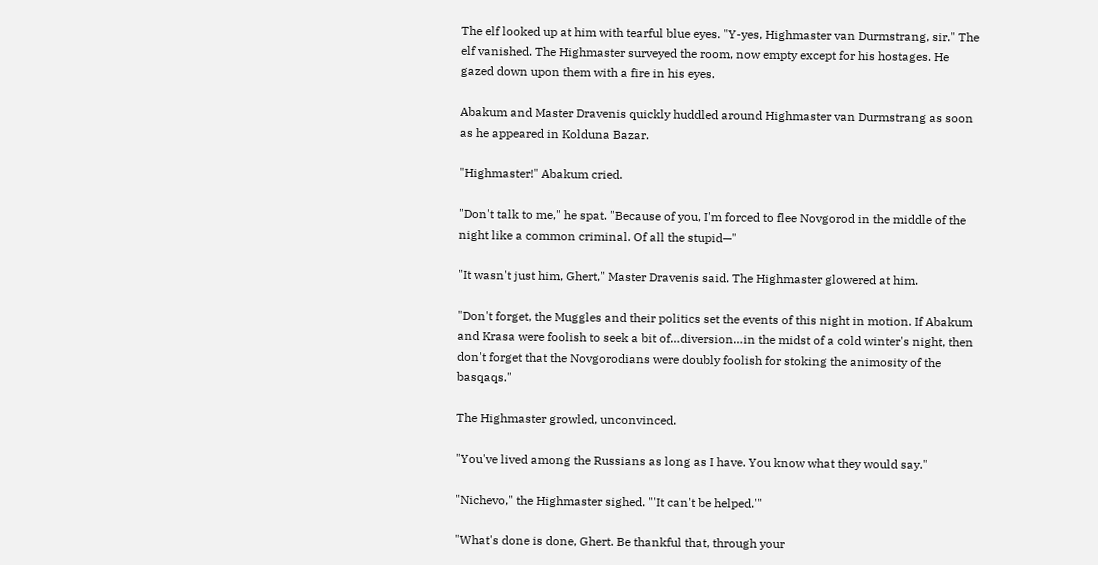The elf looked up at him with tearful blue eyes. "Y-yes, Highmaster van Durmstrang, sir." The elf vanished. The Highmaster surveyed the room, now empty except for his hostages. He gazed down upon them with a fire in his eyes.

Abakum and Master Dravenis quickly huddled around Highmaster van Durmstrang as soon as he appeared in Kolduna Bazar.

"Highmaster!" Abakum cried.

"Don't talk to me," he spat. "Because of you, I'm forced to flee Novgorod in the middle of the night like a common criminal. Of all the stupid—"

"It wasn't just him, Ghert," Master Dravenis said. The Highmaster glowered at him.

"Don't forget, the Muggles and their politics set the events of this night in motion. If Abakum and Krasa were foolish to seek a bit of…diversion…in the midst of a cold winter's night, then don't forget that the Novgorodians were doubly foolish for stoking the animosity of the basqaqs."

The Highmaster growled, unconvinced.

"You've lived among the Russians as long as I have. You know what they would say."

"Nichevo," the Highmaster sighed. "'It can't be helped.'"

"What's done is done, Ghert. Be thankful that, through your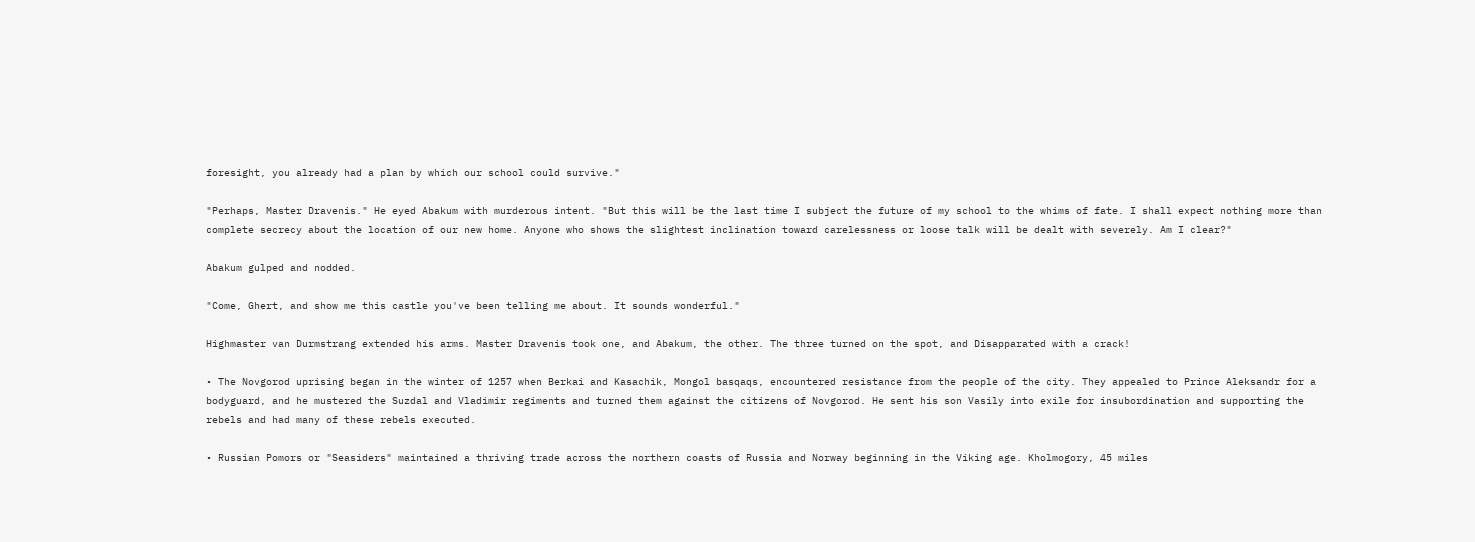foresight, you already had a plan by which our school could survive."

"Perhaps, Master Dravenis." He eyed Abakum with murderous intent. "But this will be the last time I subject the future of my school to the whims of fate. I shall expect nothing more than complete secrecy about the location of our new home. Anyone who shows the slightest inclination toward carelessness or loose talk will be dealt with severely. Am I clear?"

Abakum gulped and nodded.

"Come, Ghert, and show me this castle you've been telling me about. It sounds wonderful."

Highmaster van Durmstrang extended his arms. Master Dravenis took one, and Abakum, the other. The three turned on the spot, and Disapparated with a crack!

• The Novgorod uprising began in the winter of 1257 when Berkai and Kasachik, Mongol basqaqs, encountered resistance from the people of the city. They appealed to Prince Aleksandr for a bodyguard, and he mustered the Suzdal and Vladimir regiments and turned them against the citizens of Novgorod. He sent his son Vasily into exile for insubordination and supporting the rebels and had many of these rebels executed.

• Russian Pomors or "Seasiders" maintained a thriving trade across the northern coasts of Russia and Norway beginning in the Viking age. Kholmogory, 45 miles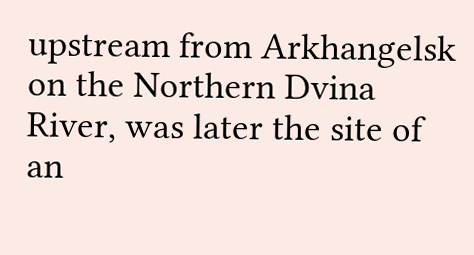upstream from Arkhangelsk on the Northern Dvina River, was later the site of an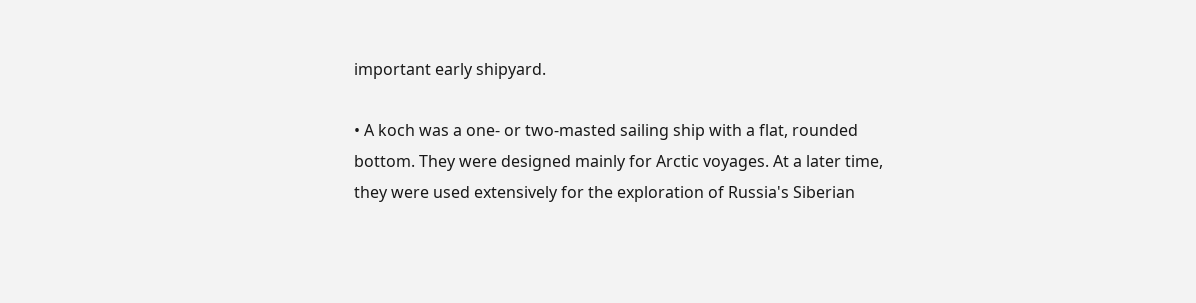important early shipyard.

• A koch was a one- or two-masted sailing ship with a flat, rounded bottom. They were designed mainly for Arctic voyages. At a later time, they were used extensively for the exploration of Russia's Siberian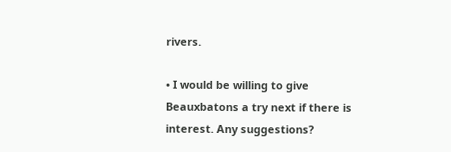rivers.

• I would be willing to give Beauxbatons a try next if there is interest. Any suggestions?